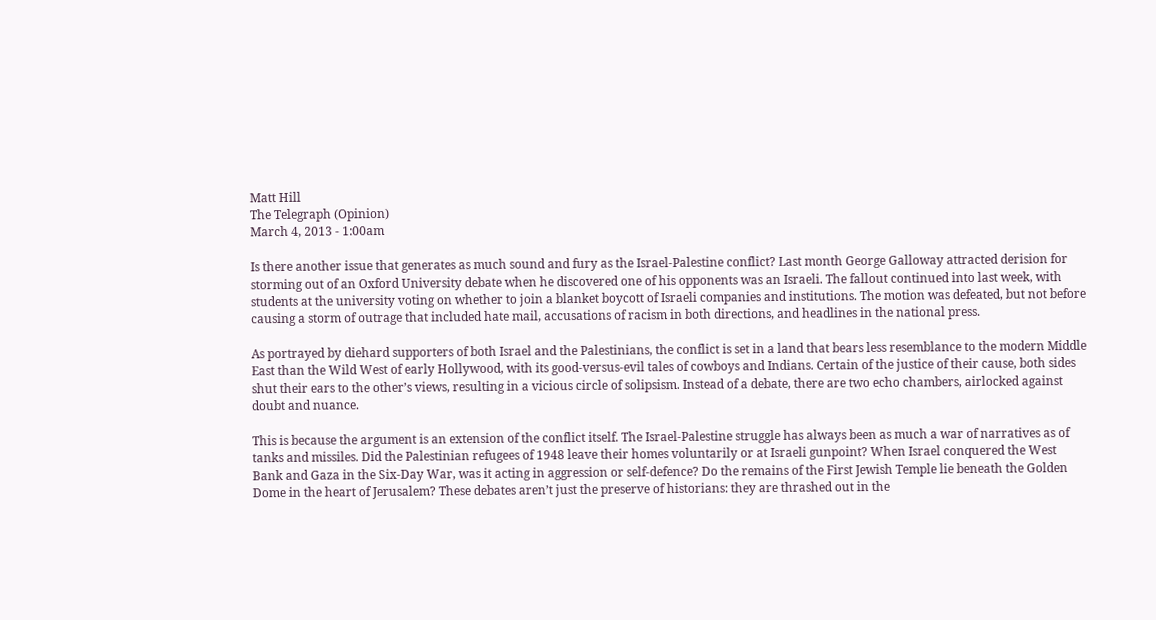Matt Hill
The Telegraph (Opinion)
March 4, 2013 - 1:00am

Is there another issue that generates as much sound and fury as the Israel-Palestine conflict? Last month George Galloway attracted derision for storming out of an Oxford University debate when he discovered one of his opponents was an Israeli. The fallout continued into last week, with students at the university voting on whether to join a blanket boycott of Israeli companies and institutions. The motion was defeated, but not before causing a storm of outrage that included hate mail, accusations of racism in both directions, and headlines in the national press.

As portrayed by diehard supporters of both Israel and the Palestinians, the conflict is set in a land that bears less resemblance to the modern Middle East than the Wild West of early Hollywood, with its good-versus-evil tales of cowboys and Indians. Certain of the justice of their cause, both sides shut their ears to the other’s views, resulting in a vicious circle of solipsism. Instead of a debate, there are two echo chambers, airlocked against doubt and nuance.

This is because the argument is an extension of the conflict itself. The Israel-Palestine struggle has always been as much a war of narratives as of tanks and missiles. Did the Palestinian refugees of 1948 leave their homes voluntarily or at Israeli gunpoint? When Israel conquered the West Bank and Gaza in the Six-Day War, was it acting in aggression or self-defence? Do the remains of the First Jewish Temple lie beneath the Golden Dome in the heart of Jerusalem? These debates aren’t just the preserve of historians: they are thrashed out in the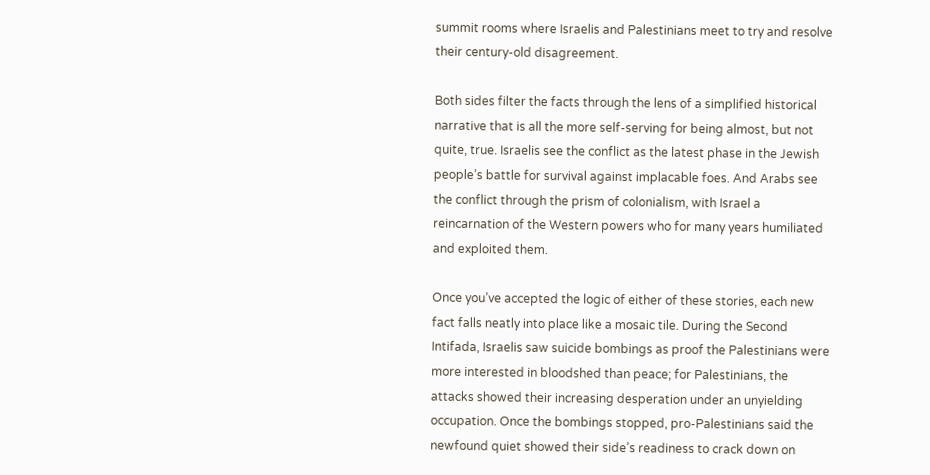summit rooms where Israelis and Palestinians meet to try and resolve their century-old disagreement.

Both sides filter the facts through the lens of a simplified historical narrative that is all the more self-serving for being almost, but not quite, true. Israelis see the conflict as the latest phase in the Jewish people’s battle for survival against implacable foes. And Arabs see the conflict through the prism of colonialism, with Israel a reincarnation of the Western powers who for many years humiliated and exploited them.

Once you’ve accepted the logic of either of these stories, each new fact falls neatly into place like a mosaic tile. During the Second Intifada, Israelis saw suicide bombings as proof the Palestinians were more interested in bloodshed than peace; for Palestinians, the attacks showed their increasing desperation under an unyielding occupation. Once the bombings stopped, pro-Palestinians said the newfound quiet showed their side’s readiness to crack down on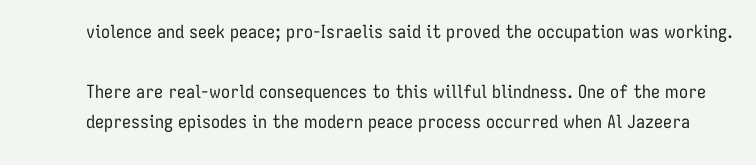violence and seek peace; pro-Israelis said it proved the occupation was working.

There are real-world consequences to this willful blindness. One of the more depressing episodes in the modern peace process occurred when Al Jazeera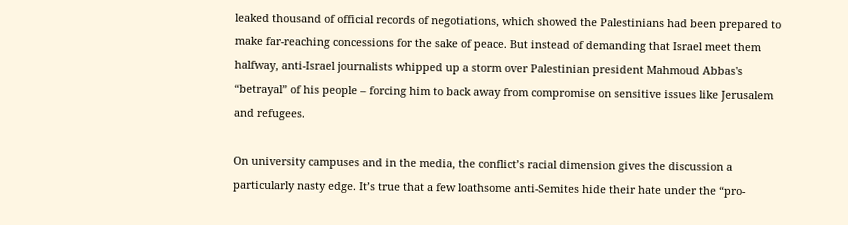leaked thousand of official records of negotiations, which showed the Palestinians had been prepared to make far-reaching concessions for the sake of peace. But instead of demanding that Israel meet them halfway, anti-Israel journalists whipped up a storm over Palestinian president Mahmoud Abbas's “betrayal” of his people – forcing him to back away from compromise on sensitive issues like Jerusalem and refugees.

On university campuses and in the media, the conflict’s racial dimension gives the discussion a particularly nasty edge. It’s true that a few loathsome anti-Semites hide their hate under the “pro-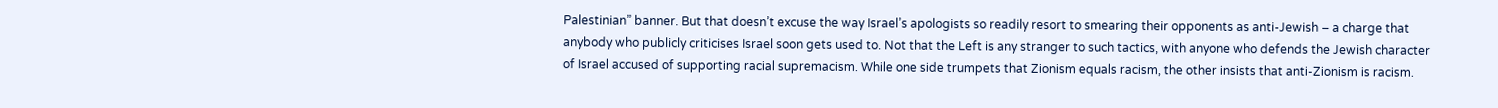Palestinian” banner. But that doesn’t excuse the way Israel’s apologists so readily resort to smearing their opponents as anti-Jewish – a charge that anybody who publicly criticises Israel soon gets used to. Not that the Left is any stranger to such tactics, with anyone who defends the Jewish character of Israel accused of supporting racial supremacism. While one side trumpets that Zionism equals racism, the other insists that anti-Zionism is racism.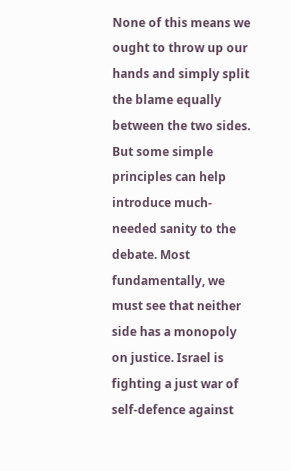None of this means we ought to throw up our hands and simply split the blame equally between the two sides. But some simple principles can help introduce much-needed sanity to the debate. Most fundamentally, we must see that neither side has a monopoly on justice. Israel is fighting a just war of self-defence against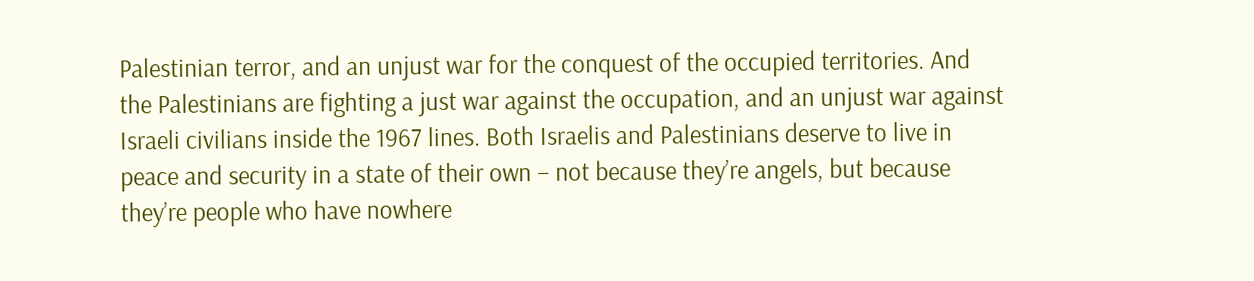Palestinian terror, and an unjust war for the conquest of the occupied territories. And the Palestinians are fighting a just war against the occupation, and an unjust war against Israeli civilians inside the 1967 lines. Both Israelis and Palestinians deserve to live in peace and security in a state of their own – not because they’re angels, but because they’re people who have nowhere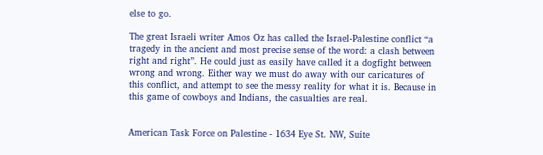else to go.

The great Israeli writer Amos Oz has called the Israel-Palestine conflict “a tragedy in the ancient and most precise sense of the word: a clash between right and right”. He could just as easily have called it a dogfight between wrong and wrong. Either way we must do away with our caricatures of this conflict, and attempt to see the messy reality for what it is. Because in this game of cowboys and Indians, the casualties are real.


American Task Force on Palestine - 1634 Eye St. NW, Suite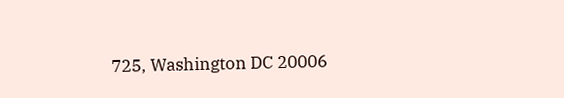725, Washington DC 20006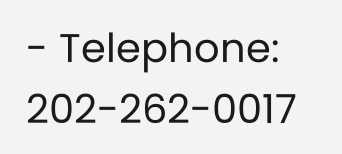- Telephone: 202-262-0017